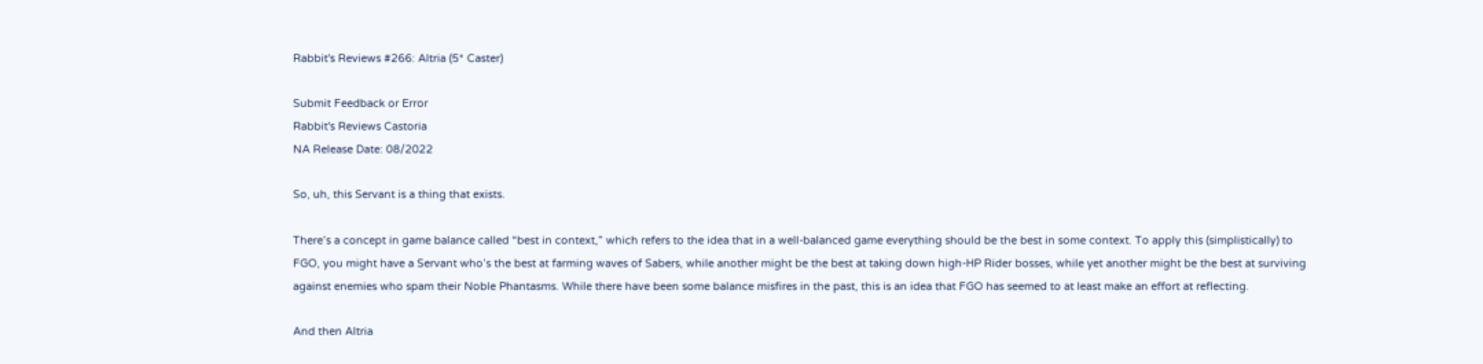Rabbit's Reviews #266: Altria (5* Caster)

Submit Feedback or Error
Rabbit's Reviews Castoria
NA Release Date: 08/2022

So, uh, this Servant is a thing that exists.

There’s a concept in game balance called “best in context,” which refers to the idea that in a well-balanced game everything should be the best in some context. To apply this (simplistically) to FGO, you might have a Servant who’s the best at farming waves of Sabers, while another might be the best at taking down high-HP Rider bosses, while yet another might be the best at surviving against enemies who spam their Noble Phantasms. While there have been some balance misfires in the past, this is an idea that FGO has seemed to at least make an effort at reflecting.

And then Altria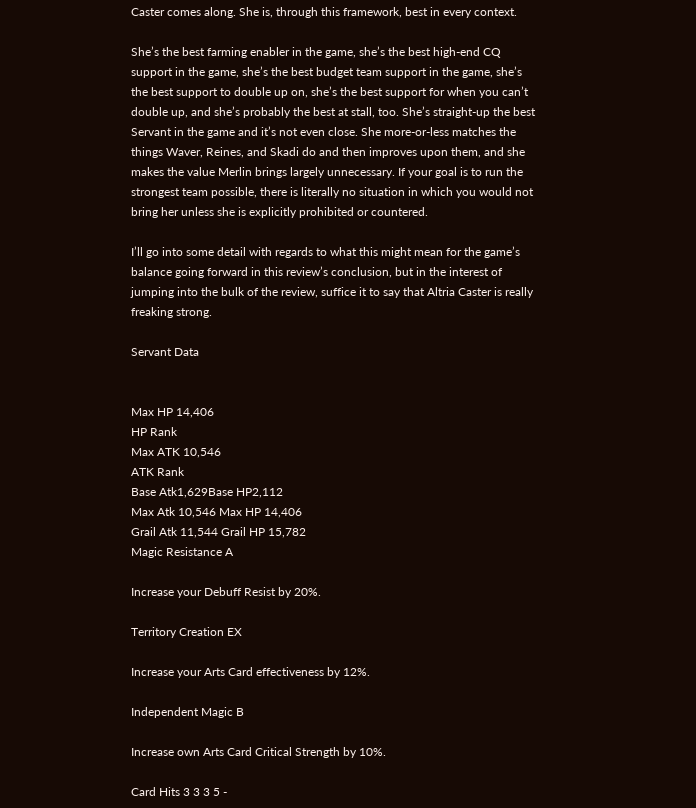Caster comes along. She is, through this framework, best in every context.

She’s the best farming enabler in the game, she’s the best high-end CQ support in the game, she’s the best budget team support in the game, she’s the best support to double up on, she’s the best support for when you can’t double up, and she’s probably the best at stall, too. She’s straight-up the best Servant in the game and it’s not even close. She more-or-less matches the things Waver, Reines, and Skadi do and then improves upon them, and she makes the value Merlin brings largely unnecessary. If your goal is to run the strongest team possible, there is literally no situation in which you would not bring her unless she is explicitly prohibited or countered.

I’ll go into some detail with regards to what this might mean for the game’s balance going forward in this review’s conclusion, but in the interest of jumping into the bulk of the review, suffice it to say that Altria Caster is really freaking strong.

Servant Data


Max HP 14,406
HP Rank
Max ATK 10,546
ATK Rank
Base Atk1,629Base HP2,112
Max Atk 10,546 Max HP 14,406
Grail Atk 11,544 Grail HP 15,782
Magic Resistance A

Increase your Debuff Resist by 20%.

Territory Creation EX

Increase your Arts Card effectiveness by 12%.

Independent Magic B

Increase own Arts Card Critical Strength by 10%.

Card Hits 3 3 3 5 -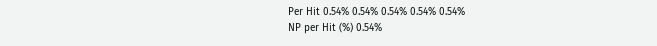Per Hit 0.54% 0.54% 0.54% 0.54% 0.54%
NP per Hit (%) 0.54%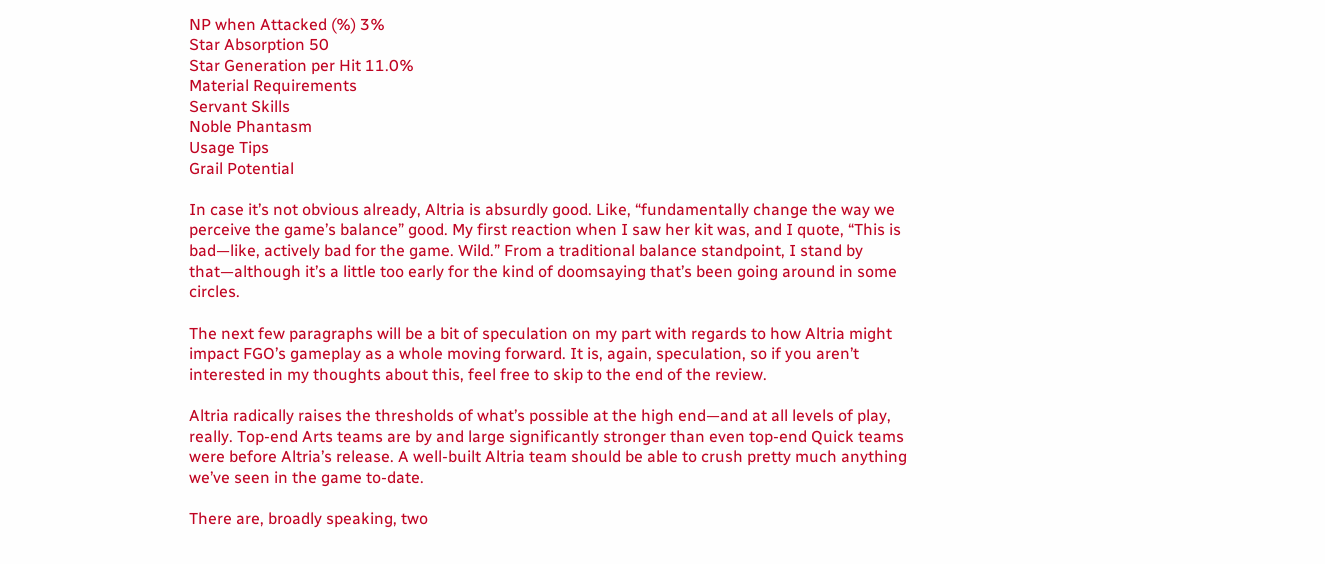NP when Attacked (%) 3%
Star Absorption 50
Star Generation per Hit 11.0%
Material Requirements
Servant Skills
Noble Phantasm
Usage Tips
Grail Potential

In case it’s not obvious already, Altria is absurdly good. Like, “fundamentally change the way we perceive the game’s balance” good. My first reaction when I saw her kit was, and I quote, “This is bad—like, actively bad for the game. Wild.” From a traditional balance standpoint, I stand by that—although it’s a little too early for the kind of doomsaying that’s been going around in some circles.

The next few paragraphs will be a bit of speculation on my part with regards to how Altria might impact FGO’s gameplay as a whole moving forward. It is, again, speculation, so if you aren’t interested in my thoughts about this, feel free to skip to the end of the review.

Altria radically raises the thresholds of what’s possible at the high end—and at all levels of play, really. Top-end Arts teams are by and large significantly stronger than even top-end Quick teams were before Altria’s release. A well-built Altria team should be able to crush pretty much anything we’ve seen in the game to-date.

There are, broadly speaking, two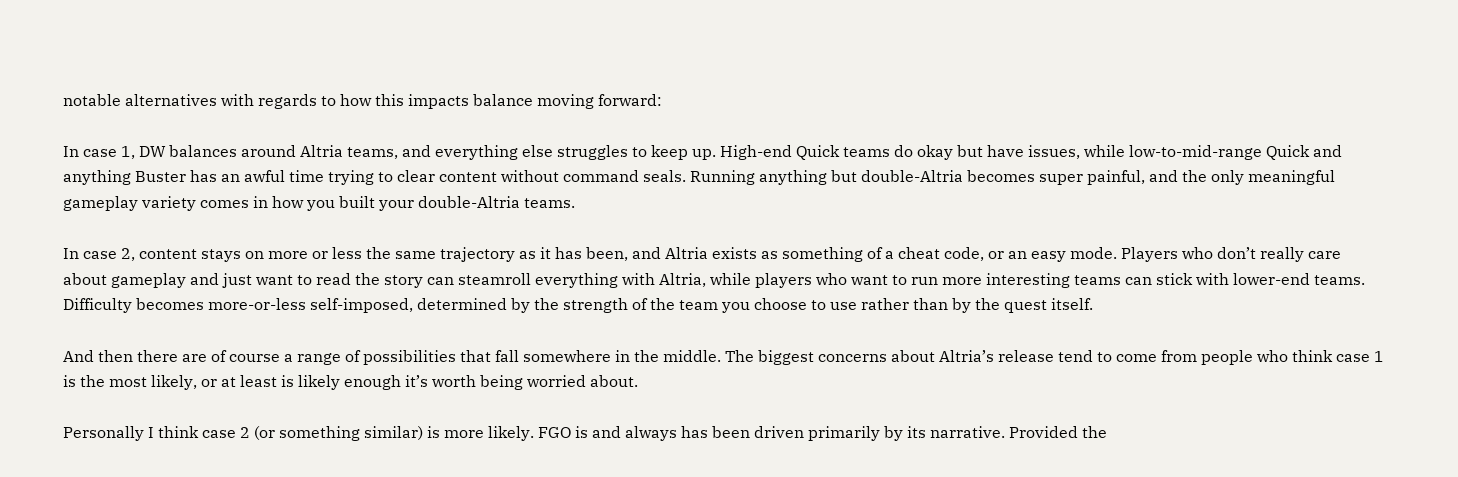notable alternatives with regards to how this impacts balance moving forward:

In case 1, DW balances around Altria teams, and everything else struggles to keep up. High-end Quick teams do okay but have issues, while low-to-mid-range Quick and anything Buster has an awful time trying to clear content without command seals. Running anything but double-Altria becomes super painful, and the only meaningful gameplay variety comes in how you built your double-Altria teams.

In case 2, content stays on more or less the same trajectory as it has been, and Altria exists as something of a cheat code, or an easy mode. Players who don’t really care about gameplay and just want to read the story can steamroll everything with Altria, while players who want to run more interesting teams can stick with lower-end teams. Difficulty becomes more-or-less self-imposed, determined by the strength of the team you choose to use rather than by the quest itself.

And then there are of course a range of possibilities that fall somewhere in the middle. The biggest concerns about Altria’s release tend to come from people who think case 1 is the most likely, or at least is likely enough it’s worth being worried about.

Personally I think case 2 (or something similar) is more likely. FGO is and always has been driven primarily by its narrative. Provided the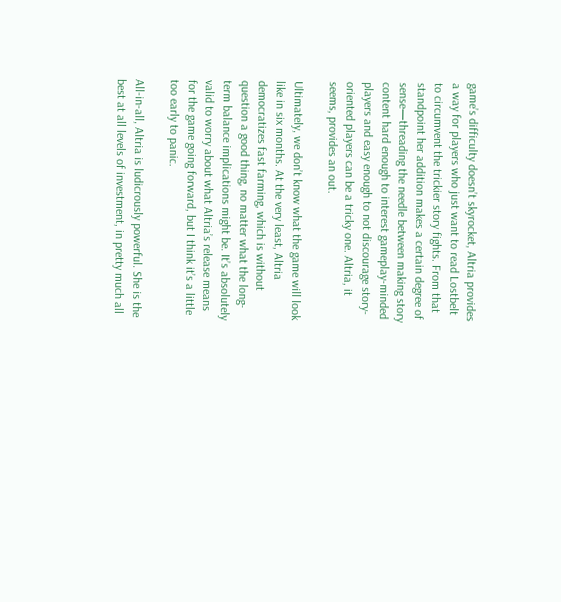game’s difficulty doesn’t skyrocket, Altria provides a way for players who just want to read Lostbelt to circumvent the trickier story fights. From that standpoint her addition makes a certain degree of sense—threading the needle between making story content hard enough to interest gameplay-minded players and easy enough to not discourage story-oriented players can be a tricky one. Altria, it seems, provides an out.

Ultimately, we don’t know what the game will look like in six months. At the very least, Altria democratizes fast farming, which is without question a good thing, no matter what the long-term balance implications might be. It’s absolutely valid to worry about what Altria’s release means for the game going forward, but I think it’s a little too early to panic.

All-in-all, Altria is ludicrously powerful. She is the best at all levels of investment, in pretty much all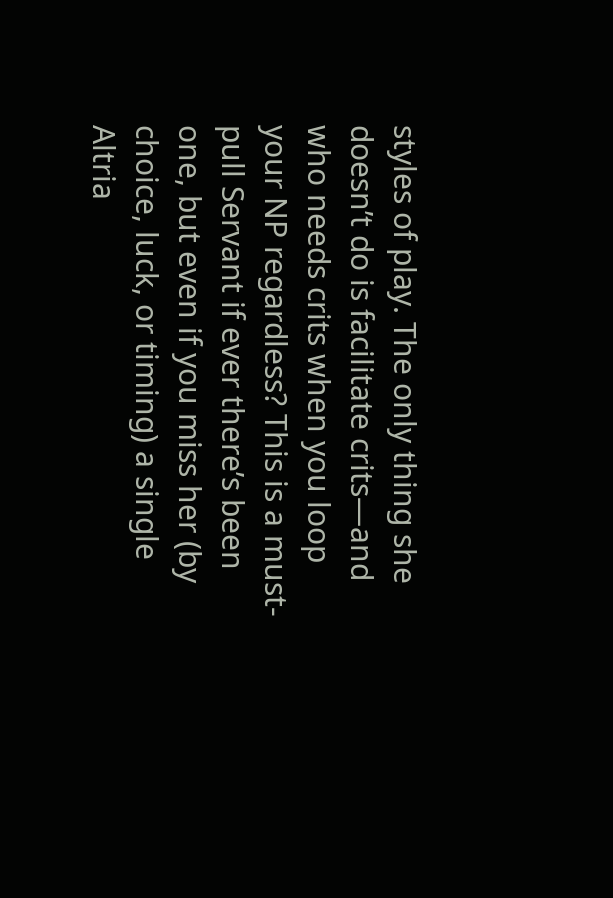styles of play. The only thing she doesn’t do is facilitate crits—and who needs crits when you loop your NP regardless? This is a must-pull Servant if ever there’s been one, but even if you miss her (by choice, luck, or timing) a single Altria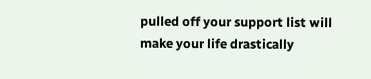pulled off your support list will make your life drastically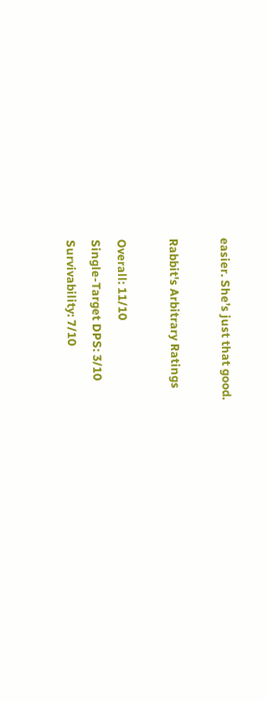easier. She’s just that good.

Rabbit's Arbitrary Ratings

Overall: 11/10
Single-Target DPS: 3/10
Survivability: 7/10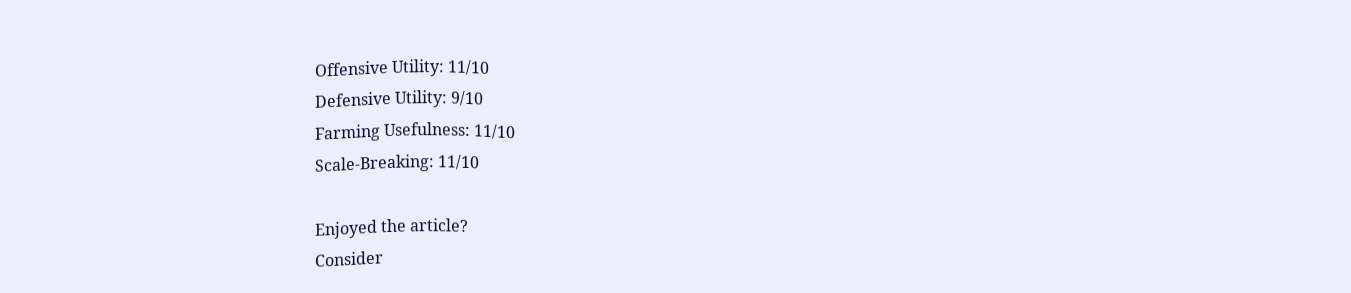Offensive Utility: 11/10
Defensive Utility: 9/10
Farming Usefulness: 11/10
Scale-Breaking: 11/10

Enjoyed the article?
Consider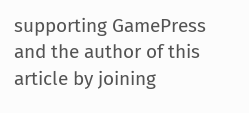supporting GamePress and the author of this article by joining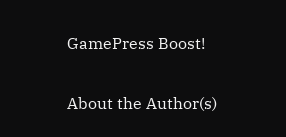GamePress Boost!

About the Author(s)